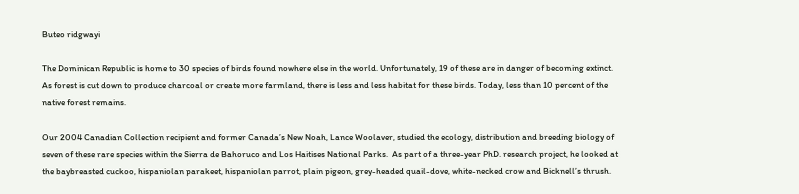Buteo ridgwayi

The Dominican Republic is home to 30 species of birds found nowhere else in the world. Unfortunately, 19 of these are in danger of becoming extinct.  As forest is cut down to produce charcoal or create more farmland, there is less and less habitat for these birds. Today, less than 10 percent of the native forest remains.

Our 2004 Canadian Collection recipient and former Canada’s New Noah, Lance Woolaver, studied the ecology, distribution and breeding biology of seven of these rare species within the Sierra de Bahoruco and Los Haitises National Parks.  As part of a three-year PhD. research project, he looked at the baybreasted cuckoo, hispaniolan parakeet, hispaniolan parrot, plain pigeon, grey-headed quail-dove, white-necked crow and Bicknell’s thrush.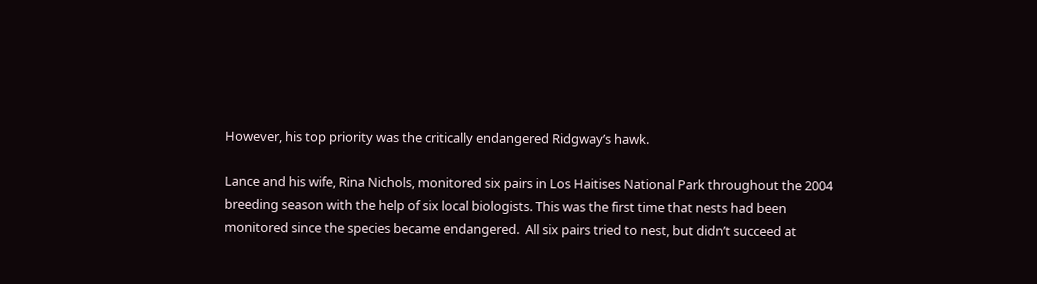However, his top priority was the critically endangered Ridgway’s hawk.

Lance and his wife, Rina Nichols, monitored six pairs in Los Haitises National Park throughout the 2004 breeding season with the help of six local biologists. This was the first time that nests had been monitored since the species became endangered.  All six pairs tried to nest, but didn’t succeed at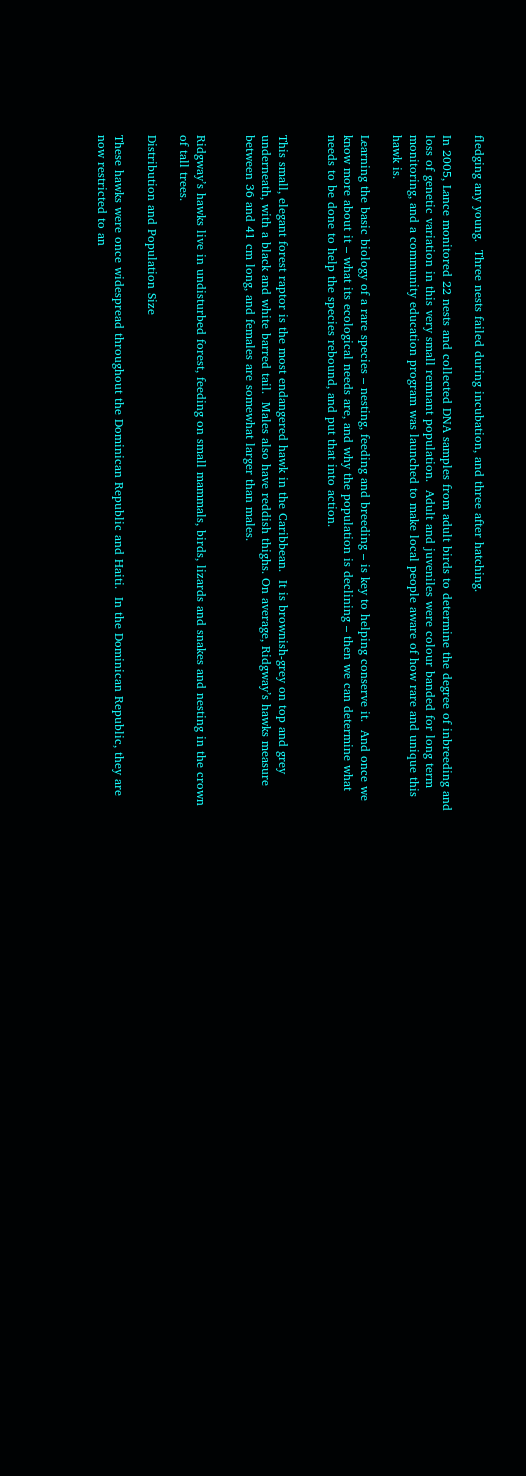fledging any young.  Three nests failed during incubation, and three after hatching.

In 2005, Lance monitored 22 nests and collected DNA samples from adult birds to determine the degree of inbreeding and loss of genetic variation in this very small remnant population.  Adult and juveniles were colour banded for long term monitoring, and a community education program was launched to make local people aware of how rare and unique this hawk is.

Learning the basic biology of a rare species – nesting, feeding and breeding – is key to helping conserve it.  And once we know more about it – what its ecological needs are, and why the population is declining – then we can determine what needs to be done to help the species rebound, and put that into action.


This small, elegant forest raptor is the most endangered hawk in the Caribbean.  It is brownish-grey on top and grey underneath, with a black and white barred tail.  Males also have reddish thighs. On average, Ridgway’s hawks measure between 36 and 41 cm long, and females are somewhat larger than males.


Ridgway’s hawks live in undisturbed forest, feeding on small mammals, birds, lizards and snakes and nesting in the crown of tall trees.

Distribution and Population Size

These hawks were once widespread throughout the Dominican Republic and Haiti.  In the Dominican Republic, they are now restricted to an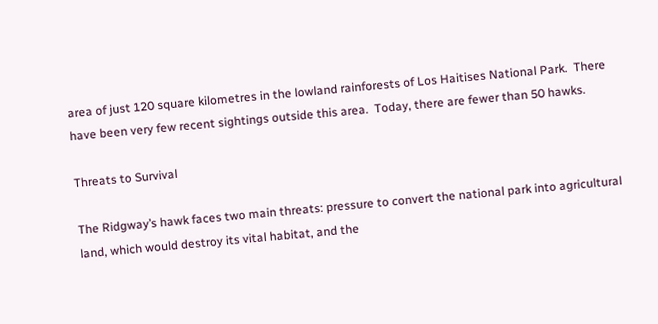area of just 120 square kilometres in the lowland rainforests of Los Haitises National Park.  There have been very few recent sightings outside this area.  Today, there are fewer than 50 hawks.

Threats to Survival

The Ridgway’s hawk faces two main threats: pressure to convert the national park into agricultural land, which would destroy its vital habitat, and the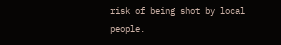risk of being shot by local people.